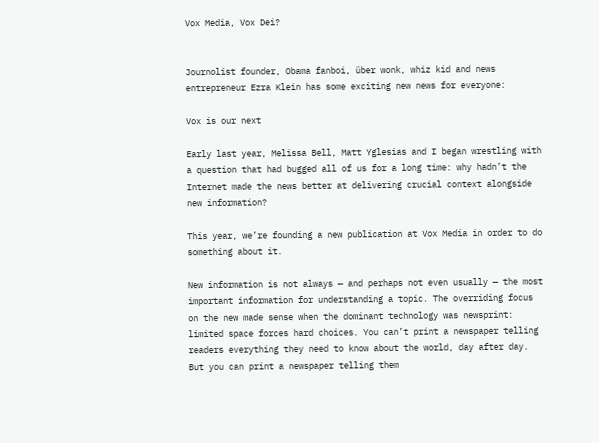Vox Media, Vox Dei?


Journolist founder, Obama fanboi, über wonk, whiz kid and news entrepreneur Ezra Klein has some exciting new news for everyone:

Vox is our next

Early last year, Melissa Bell, Matt Yglesias and I began wrestling with a question that had bugged all of us for a long time: why hadn’t the Internet made the news better at delivering crucial context alongside new information?

This year, we’re founding a new publication at Vox Media in order to do something about it.

New information is not always — and perhaps not even usually — the most important information for understanding a topic. The overriding focus on the new made sense when the dominant technology was newsprint: limited space forces hard choices. You can’t print a newspaper telling readers everything they need to know about the world, day after day. But you can print a newspaper telling them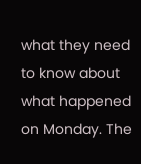what they need to know about what happened on Monday. The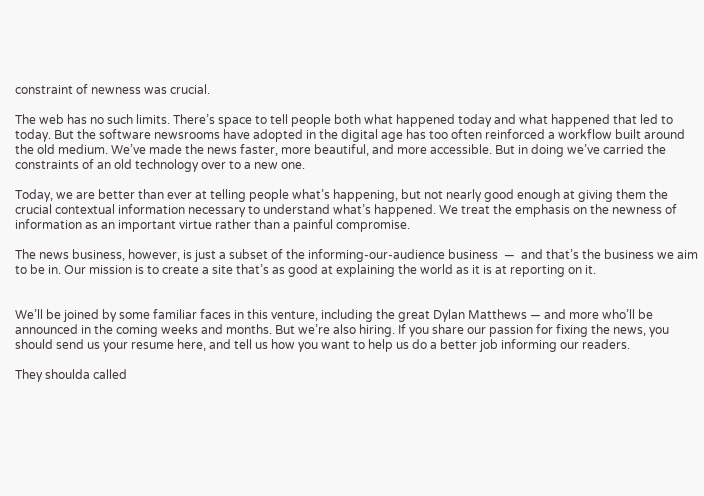constraint of newness was crucial.

The web has no such limits. There’s space to tell people both what happened today and what happened that led to today. But the software newsrooms have adopted in the digital age has too often reinforced a workflow built around the old medium. We’ve made the news faster, more beautiful, and more accessible. But in doing we’ve carried the constraints of an old technology over to a new one.

Today, we are better than ever at telling people what’s happening, but not nearly good enough at giving them the crucial contextual information necessary to understand what’s happened. We treat the emphasis on the newness of information as an important virtue rather than a painful compromise.

The news business, however, is just a subset of the informing-our-audience business  —  and that’s the business we aim to be in. Our mission is to create a site that’s as good at explaining the world as it is at reporting on it.


We’ll be joined by some familiar faces in this venture, including the great Dylan Matthews — and more who’ll be announced in the coming weeks and months. But we’re also hiring. If you share our passion for fixing the news, you should send us your resume here, and tell us how you want to help us do a better job informing our readers.

They shoulda called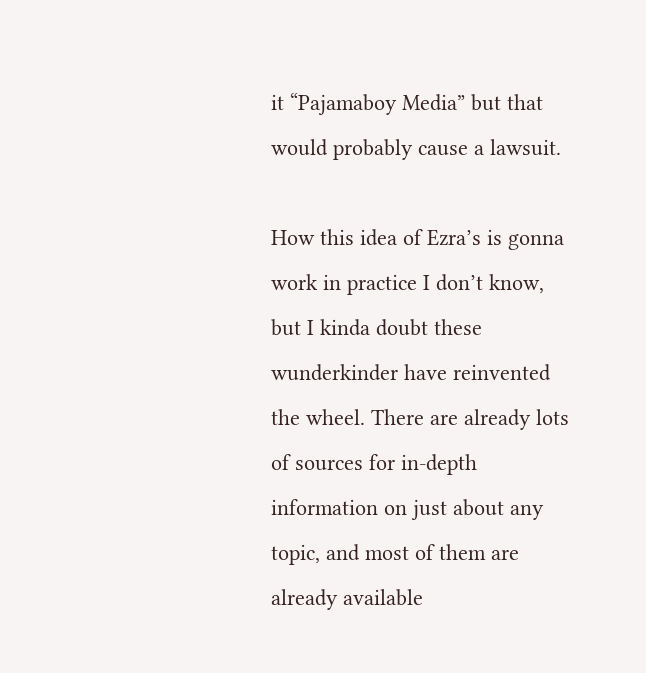it “Pajamaboy Media” but that would probably cause a lawsuit.

How this idea of Ezra’s is gonna work in practice I don’t know, but I kinda doubt these wunderkinder have reinvented the wheel. There are already lots of sources for in-depth information on just about any topic, and most of them are already available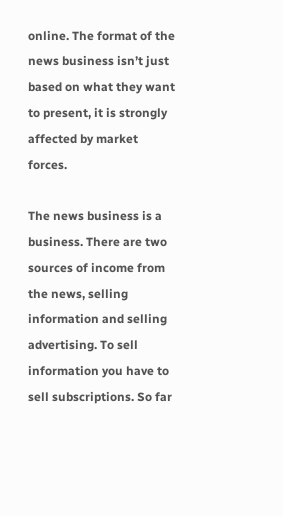online. The format of the news business isn’t just based on what they want to present, it is strongly affected by market forces.

The news business is a business. There are two sources of income from the news, selling information and selling advertising. To sell information you have to sell subscriptions. So far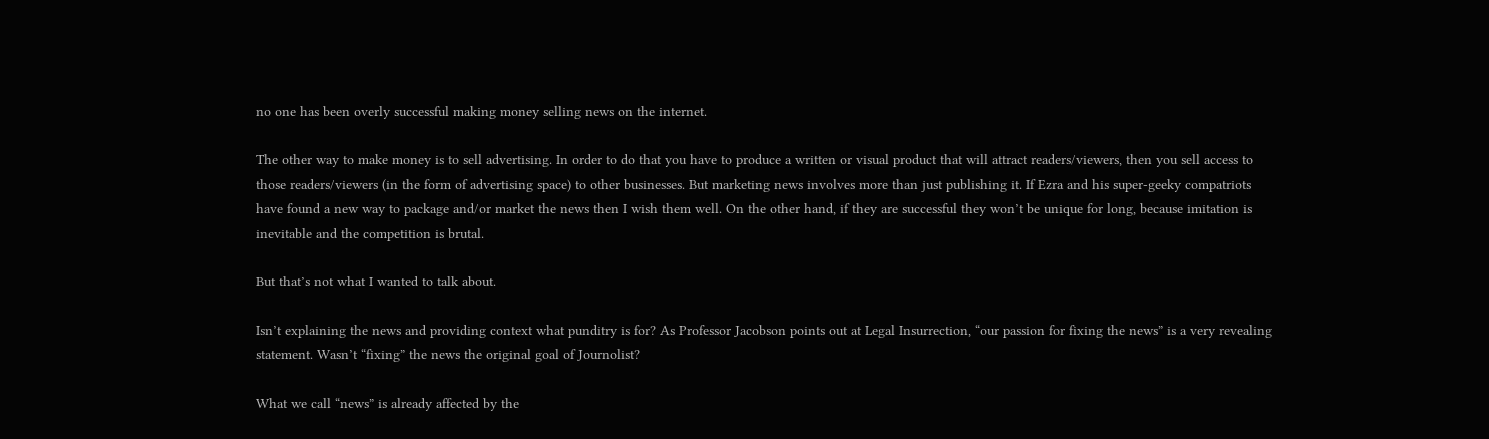no one has been overly successful making money selling news on the internet.

The other way to make money is to sell advertising. In order to do that you have to produce a written or visual product that will attract readers/viewers, then you sell access to those readers/viewers (in the form of advertising space) to other businesses. But marketing news involves more than just publishing it. If Ezra and his super-geeky compatriots have found a new way to package and/or market the news then I wish them well. On the other hand, if they are successful they won’t be unique for long, because imitation is inevitable and the competition is brutal.

But that’s not what I wanted to talk about.

Isn’t explaining the news and providing context what punditry is for? As Professor Jacobson points out at Legal Insurrection, “our passion for fixing the news” is a very revealing statement. Wasn’t “fixing” the news the original goal of Journolist?

What we call “news” is already affected by the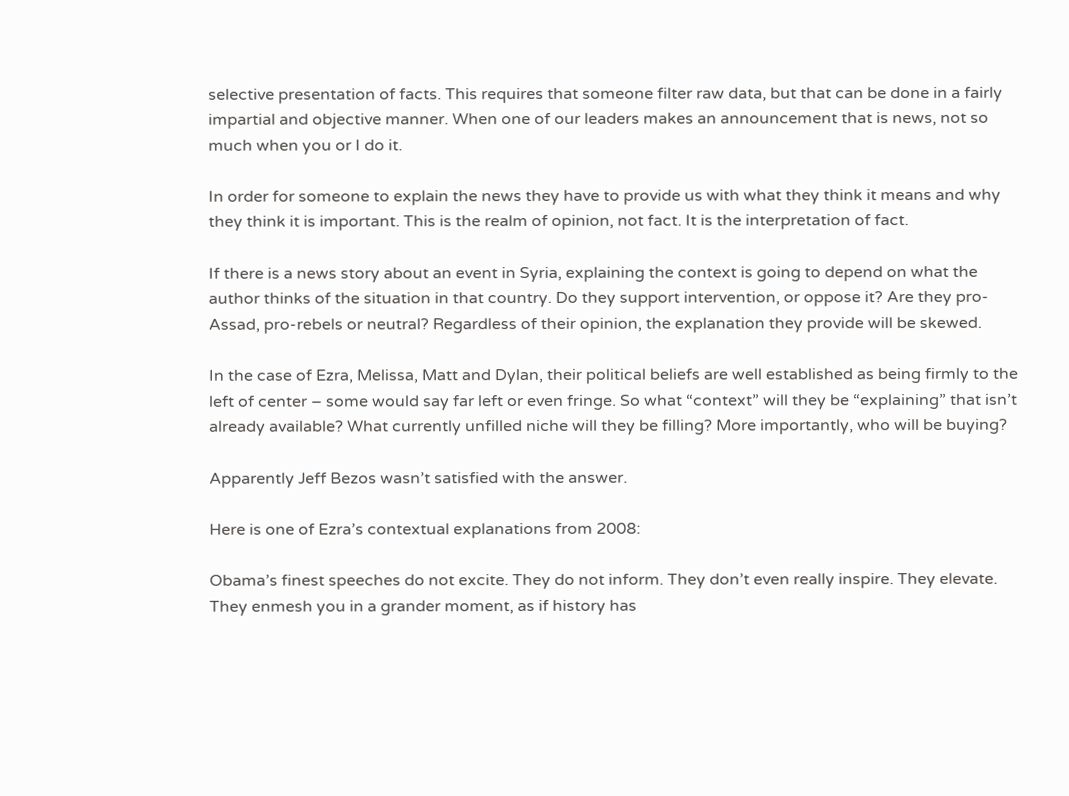selective presentation of facts. This requires that someone filter raw data, but that can be done in a fairly impartial and objective manner. When one of our leaders makes an announcement that is news, not so much when you or I do it.

In order for someone to explain the news they have to provide us with what they think it means and why they think it is important. This is the realm of opinion, not fact. It is the interpretation of fact.

If there is a news story about an event in Syria, explaining the context is going to depend on what the author thinks of the situation in that country. Do they support intervention, or oppose it? Are they pro-Assad, pro-rebels or neutral? Regardless of their opinion, the explanation they provide will be skewed.

In the case of Ezra, Melissa, Matt and Dylan, their political beliefs are well established as being firmly to the left of center – some would say far left or even fringe. So what “context” will they be “explaining” that isn’t already available? What currently unfilled niche will they be filling? More importantly, who will be buying?

Apparently Jeff Bezos wasn’t satisfied with the answer.

Here is one of Ezra’s contextual explanations from 2008:

Obama’s finest speeches do not excite. They do not inform. They don’t even really inspire. They elevate. They enmesh you in a grander moment, as if history has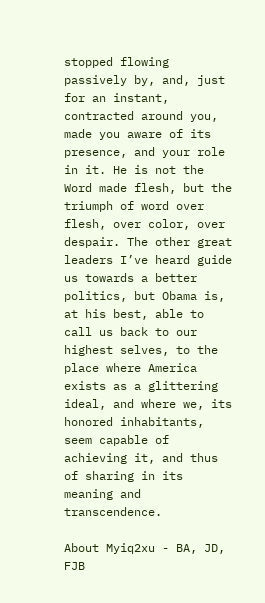stopped flowing passively by, and, just for an instant, contracted around you, made you aware of its presence, and your role in it. He is not the Word made flesh, but the triumph of word over flesh, over color, over despair. The other great leaders I’ve heard guide us towards a better politics, but Obama is, at his best, able to call us back to our highest selves, to the place where America exists as a glittering ideal, and where we, its honored inhabitants, seem capable of achieving it, and thus of sharing in its meaning and transcendence.

About Myiq2xu - BA, JD, FJB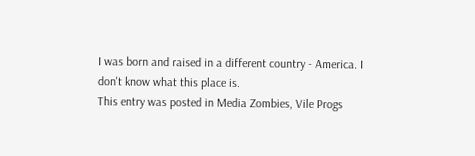I was born and raised in a different country - America. I don't know what this place is.
This entry was posted in Media Zombies, Vile Progs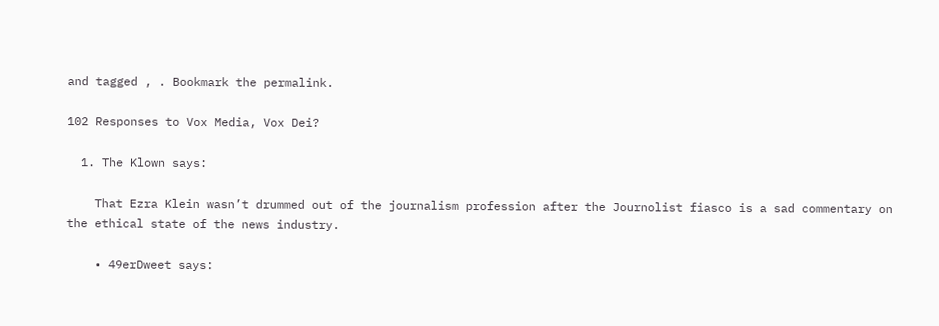and tagged , . Bookmark the permalink.

102 Responses to Vox Media, Vox Dei?

  1. The Klown says:

    That Ezra Klein wasn’t drummed out of the journalism profession after the Journolist fiasco is a sad commentary on the ethical state of the news industry.

    • 49erDweet says: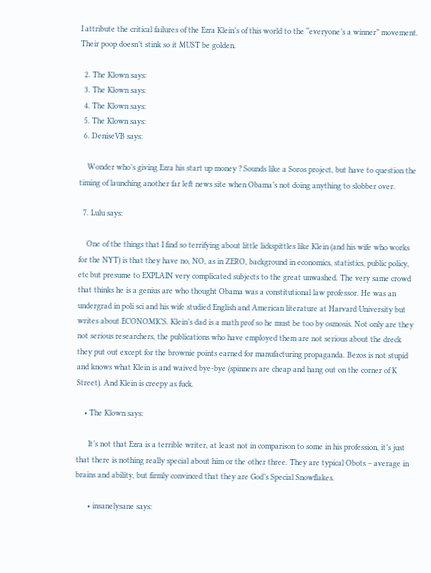I attribute the critical failures of the Ezra Klein’s of this world to the “everyone’s a winner” movement. Their poop doesn’t stink so it MUST be golden.

  2. The Klown says:
  3. The Klown says:
  4. The Klown says:
  5. The Klown says:
  6. DeniseVB says:

    Wonder who’s giving Ezra his start up money ? Sounds like a Soros project, but have to question the timing of launching another far left news site when Obama’s not doing anything to slobber over.

  7. Lulu says:

    One of the things that I find so terrifying about little lickspittles like Klein (and his wife who works for the NYT) is that they have no, NO, as in ZERO, background in economics, statistics, public policy, etc but presume to EXPLAIN very complicated subjects to the great unwashed. The very same crowd that thinks he is a genius are who thought Obama was a constitutional law professor. He was an undergrad in poli sci and his wife studied English and American literature at Harvard University but writes about ECONOMICS. Klein’s dad is a math prof so he must be too by osmosis. Not only are they not serious researchers, the publications who have employed them are not serious about the dreck they put out except for the brownie points earned for manufacturing propaganda. Bezos is not stupid and knows what Klein is and waived bye-bye (spinners are cheap and hang out on the corner of K Street). And Klein is creepy as fuck.

    • The Klown says:

      It’s not that Ezra is a terrible writer, at least not in comparison to some in his profession, it’s just that there is nothing really special about him or the other three. They are typical Obots – average in brains and ability, but firmly convinced that they are God’s Special Snowflakes.

      • insanelysane says: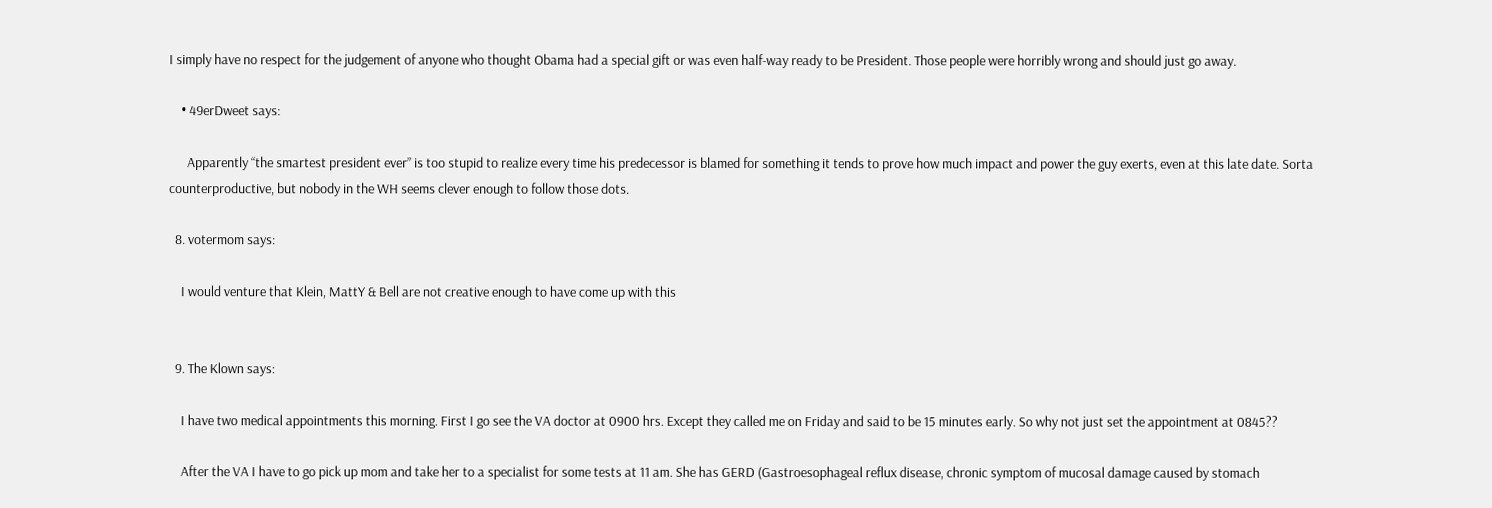I simply have no respect for the judgement of anyone who thought Obama had a special gift or was even half-way ready to be President. Those people were horribly wrong and should just go away.

    • 49erDweet says:

      Apparently “the smartest president ever” is too stupid to realize every time his predecessor is blamed for something it tends to prove how much impact and power the guy exerts, even at this late date. Sorta counterproductive, but nobody in the WH seems clever enough to follow those dots.

  8. votermom says:

    I would venture that Klein, MattY & Bell are not creative enough to have come up with this


  9. The Klown says:

    I have two medical appointments this morning. First I go see the VA doctor at 0900 hrs. Except they called me on Friday and said to be 15 minutes early. So why not just set the appointment at 0845??

    After the VA I have to go pick up mom and take her to a specialist for some tests at 11 am. She has GERD (Gastroesophageal reflux disease, chronic symptom of mucosal damage caused by stomach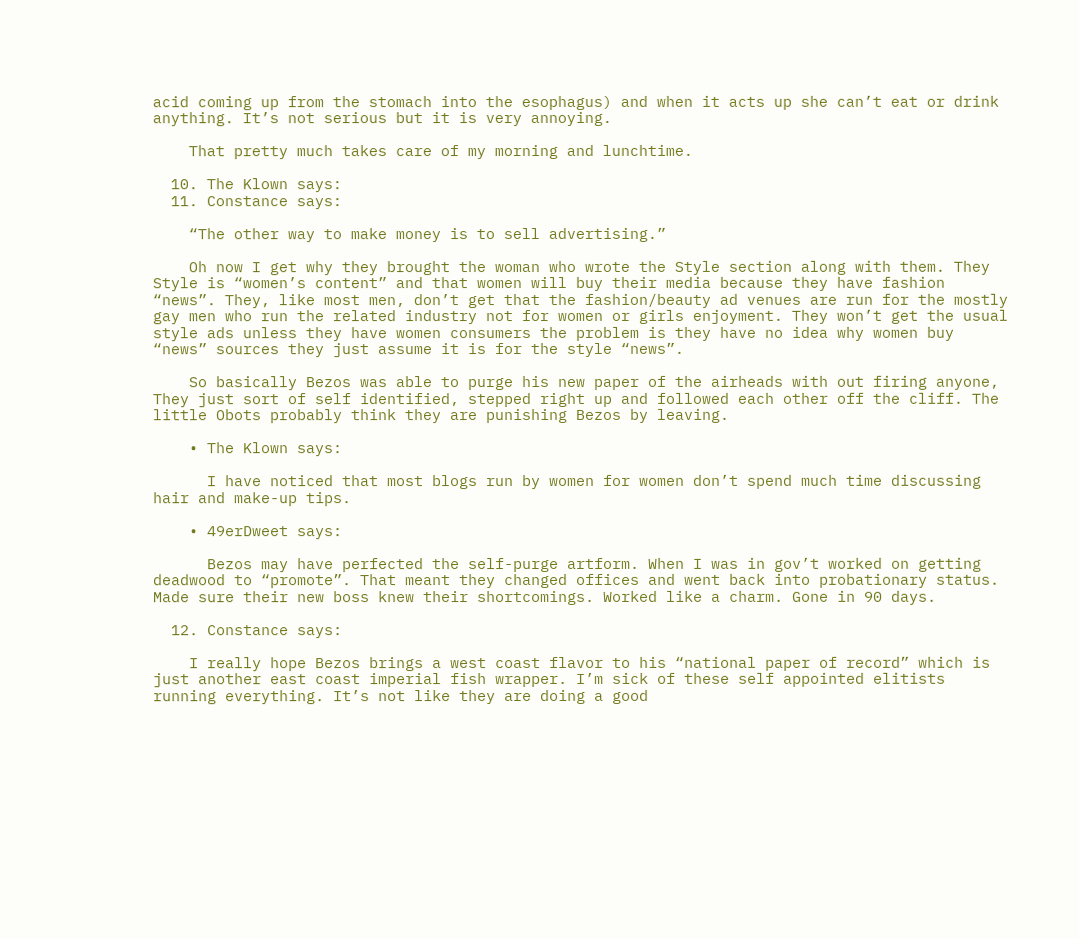acid coming up from the stomach into the esophagus) and when it acts up she can’t eat or drink anything. It’s not serious but it is very annoying.

    That pretty much takes care of my morning and lunchtime.

  10. The Klown says:
  11. Constance says:

    “The other way to make money is to sell advertising.”

    Oh now I get why they brought the woman who wrote the Style section along with them. They Style is “women’s content” and that women will buy their media because they have fashion “news”. They, like most men, don’t get that the fashion/beauty ad venues are run for the mostly gay men who run the related industry not for women or girls enjoyment. They won’t get the usual style ads unless they have women consumers the problem is they have no idea why women buy “news” sources they just assume it is for the style “news”.

    So basically Bezos was able to purge his new paper of the airheads with out firing anyone, They just sort of self identified, stepped right up and followed each other off the cliff. The little Obots probably think they are punishing Bezos by leaving.

    • The Klown says:

      I have noticed that most blogs run by women for women don’t spend much time discussing hair and make-up tips.

    • 49erDweet says:

      Bezos may have perfected the self-purge artform. When I was in gov’t worked on getting deadwood to “promote”. That meant they changed offices and went back into probationary status. Made sure their new boss knew their shortcomings. Worked like a charm. Gone in 90 days.

  12. Constance says:

    I really hope Bezos brings a west coast flavor to his “national paper of record” which is just another east coast imperial fish wrapper. I’m sick of these self appointed elitists running everything. It’s not like they are doing a good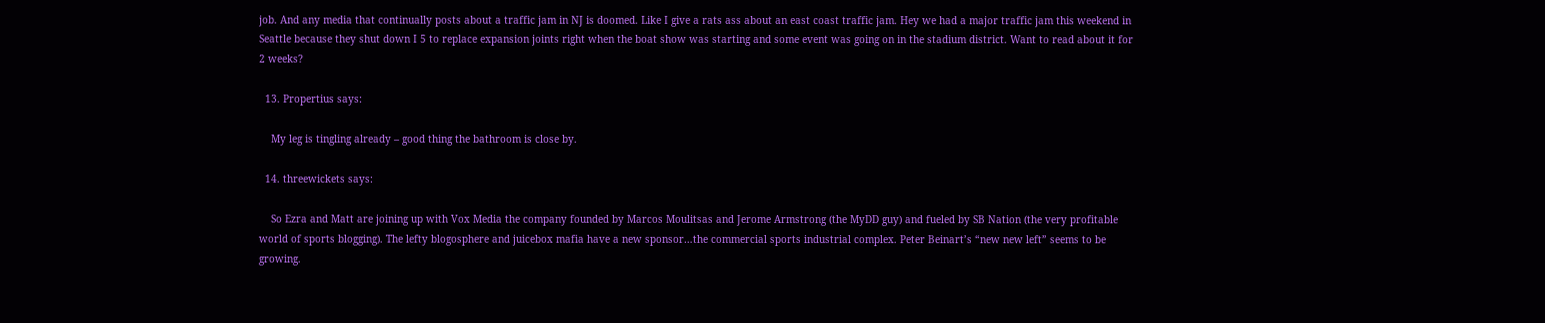job. And any media that continually posts about a traffic jam in NJ is doomed. Like I give a rats ass about an east coast traffic jam. Hey we had a major traffic jam this weekend in Seattle because they shut down I 5 to replace expansion joints right when the boat show was starting and some event was going on in the stadium district. Want to read about it for 2 weeks?

  13. Propertius says:

    My leg is tingling already – good thing the bathroom is close by.

  14. threewickets says:

    So Ezra and Matt are joining up with Vox Media the company founded by Marcos Moulitsas and Jerome Armstrong (the MyDD guy) and fueled by SB Nation (the very profitable world of sports blogging). The lefty blogosphere and juicebox mafia have a new sponsor…the commercial sports industrial complex. Peter Beinart’s “new new left” seems to be growing.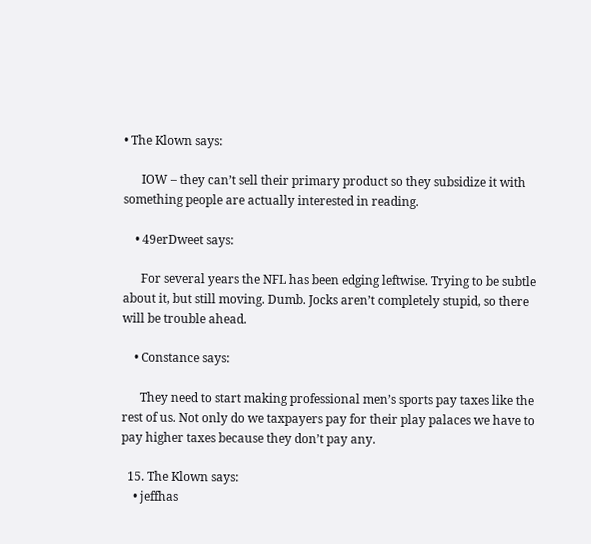• The Klown says:

      IOW – they can’t sell their primary product so they subsidize it with something people are actually interested in reading.

    • 49erDweet says:

      For several years the NFL has been edging leftwise. Trying to be subtle about it, but still moving. Dumb. Jocks aren’t completely stupid, so there will be trouble ahead.

    • Constance says:

      They need to start making professional men’s sports pay taxes like the rest of us. Not only do we taxpayers pay for their play palaces we have to pay higher taxes because they don’t pay any.

  15. The Klown says:
    • jeffhas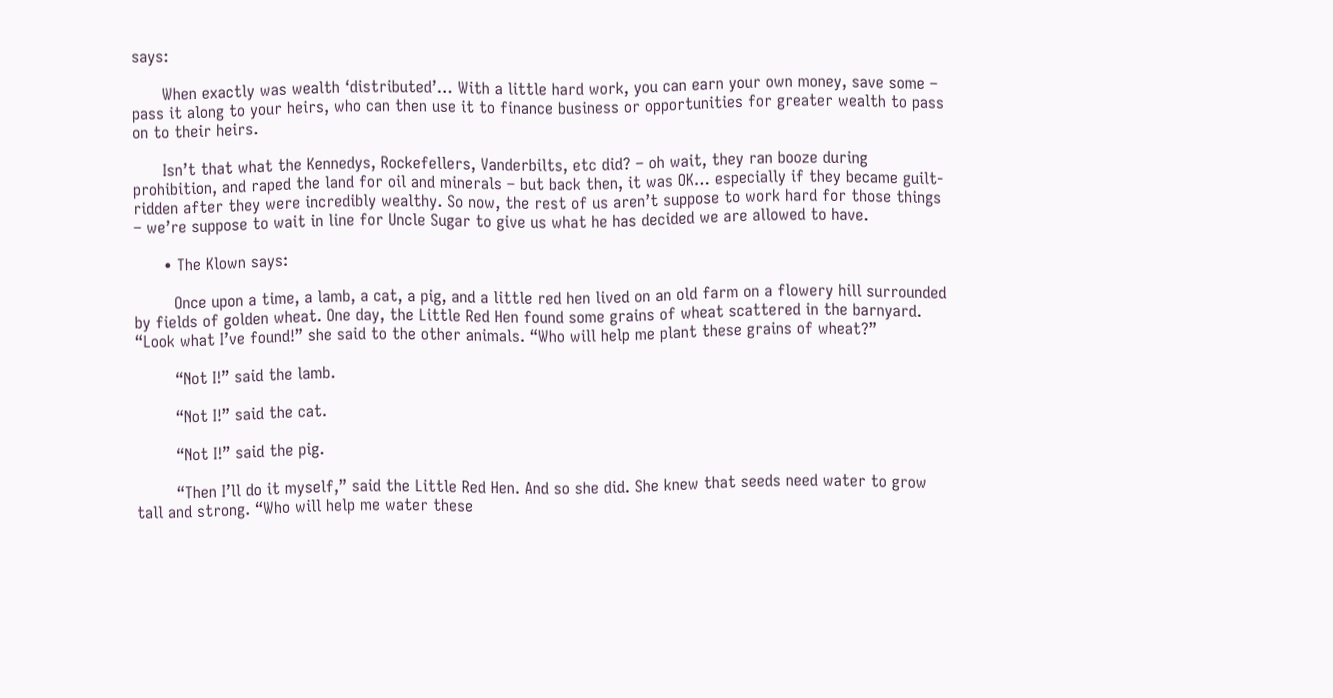says:

      When exactly was wealth ‘distributed’… With a little hard work, you can earn your own money, save some – pass it along to your heirs, who can then use it to finance business or opportunities for greater wealth to pass on to their heirs.

      Isn’t that what the Kennedys, Rockefellers, Vanderbilts, etc did? – oh wait, they ran booze during prohibition, and raped the land for oil and minerals – but back then, it was OK… especially if they became guilt-ridden after they were incredibly wealthy. So now, the rest of us aren’t suppose to work hard for those things – we’re suppose to wait in line for Uncle Sugar to give us what he has decided we are allowed to have.

      • The Klown says:

        Once upon a time, a lamb, a cat, a pig, and a little red hen lived on an old farm on a flowery hill surrounded by fields of golden wheat. One day, the Little Red Hen found some grains of wheat scattered in the barnyard. “Look what I’ve found!” she said to the other animals. “Who will help me plant these grains of wheat?”

        “Not I!” said the lamb.

        “Not I!” said the cat.

        “Not I!” said the pig.

        “Then I’ll do it myself,” said the Little Red Hen. And so she did. She knew that seeds need water to grow tall and strong. “Who will help me water these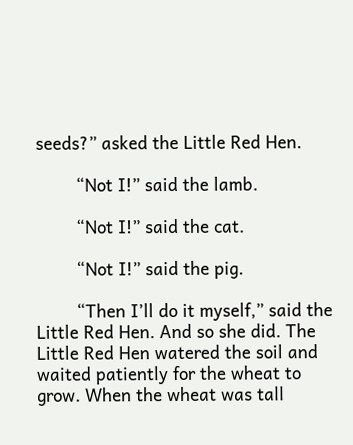seeds?” asked the Little Red Hen.

        “Not I!” said the lamb.

        “Not I!” said the cat.

        “Not I!” said the pig.

        “Then I’ll do it myself,” said the Little Red Hen. And so she did. The Little Red Hen watered the soil and waited patiently for the wheat to grow. When the wheat was tall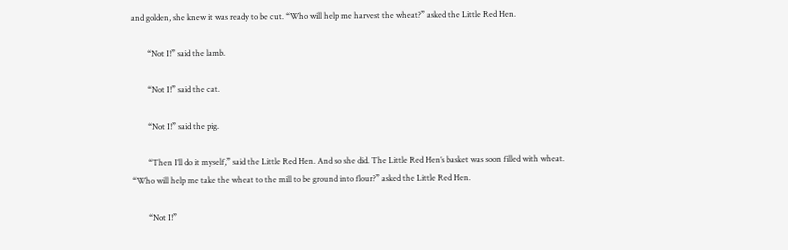and golden, she knew it was ready to be cut. “Who will help me harvest the wheat?” asked the Little Red Hen.

        “Not I!” said the lamb.

        “Not I!” said the cat.

        “Not I!” said the pig.

        “Then I’ll do it myself,” said the Little Red Hen. And so she did. The Little Red Hen’s basket was soon filled with wheat. “Who will help me take the wheat to the mill to be ground into flour?” asked the Little Red Hen.

        “Not I!”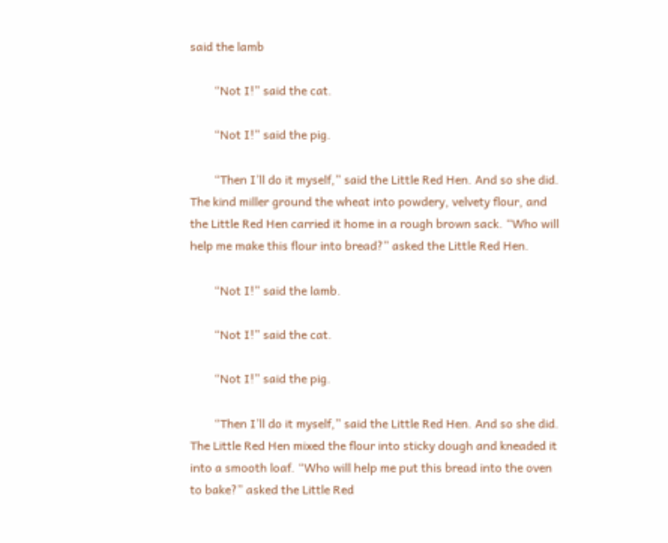said the lamb

        “Not I!” said the cat.

        “Not I!” said the pig.

        “Then I’ll do it myself,” said the Little Red Hen. And so she did. The kind miller ground the wheat into powdery, velvety flour, and the Little Red Hen carried it home in a rough brown sack. “Who will help me make this flour into bread?” asked the Little Red Hen.

        “Not I!” said the lamb.

        “Not I!” said the cat.

        “Not I!” said the pig.

        “Then I’ll do it myself,” said the Little Red Hen. And so she did. The Little Red Hen mixed the flour into sticky dough and kneaded it into a smooth loaf. “Who will help me put this bread into the oven to bake?” asked the Little Red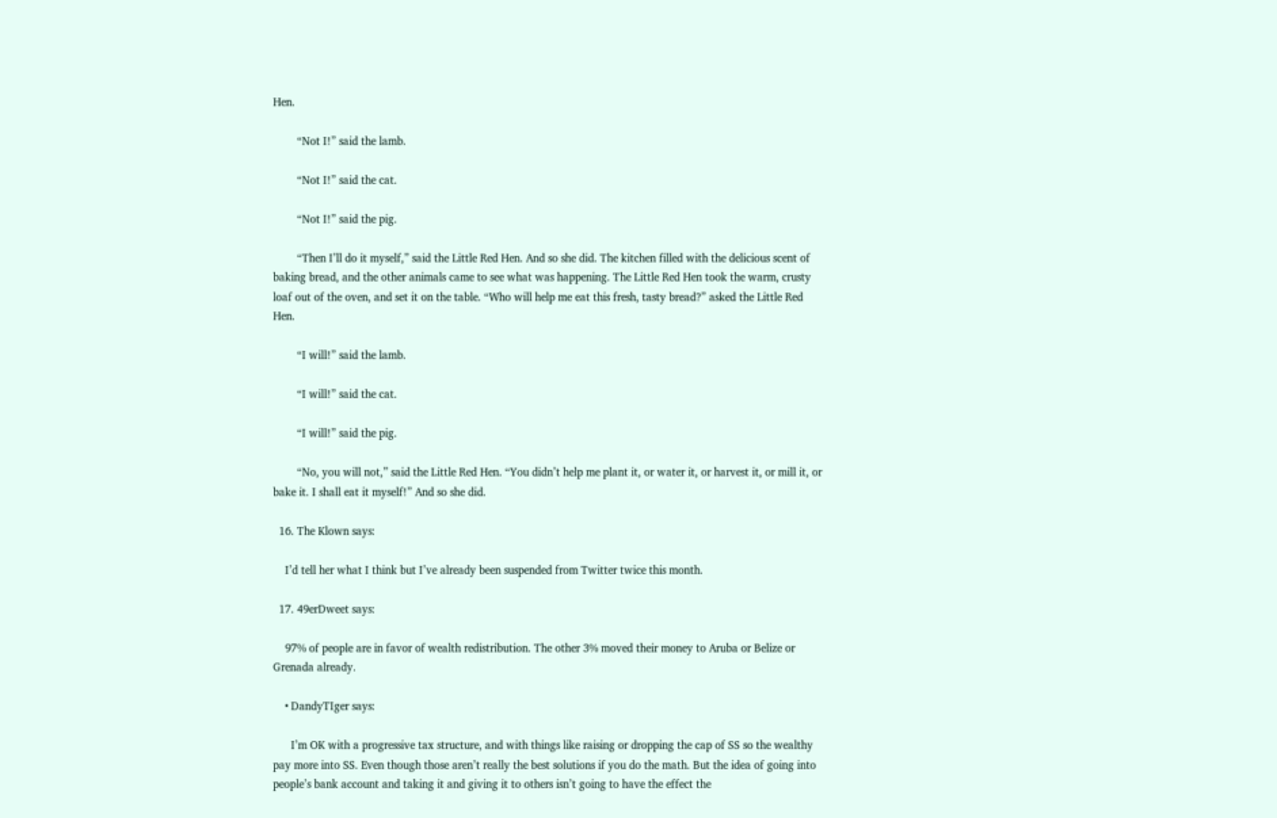Hen.

        “Not I!” said the lamb.

        “Not I!” said the cat.

        “Not I!” said the pig.

        “Then I’ll do it myself,” said the Little Red Hen. And so she did. The kitchen filled with the delicious scent of baking bread, and the other animals came to see what was happening. The Little Red Hen took the warm, crusty loaf out of the oven, and set it on the table. “Who will help me eat this fresh, tasty bread?” asked the Little Red Hen.

        “I will!” said the lamb.

        “I will!” said the cat.

        “I will!” said the pig.

        “No, you will not,” said the Little Red Hen. “You didn’t help me plant it, or water it, or harvest it, or mill it, or bake it. I shall eat it myself!” And so she did.

  16. The Klown says:

    I’d tell her what I think but I’ve already been suspended from Twitter twice this month.

  17. 49erDweet says:

    97% of people are in favor of wealth redistribution. The other 3% moved their money to Aruba or Belize or Grenada already.

    • DandyTIger says:

      I’m OK with a progressive tax structure, and with things like raising or dropping the cap of SS so the wealthy pay more into SS. Even though those aren’t really the best solutions if you do the math. But the idea of going into people’s bank account and taking it and giving it to others isn’t going to have the effect the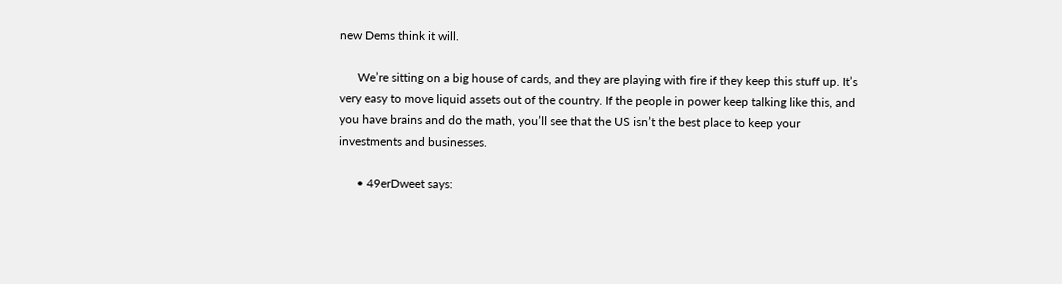new Dems think it will.

      We’re sitting on a big house of cards, and they are playing with fire if they keep this stuff up. It’s very easy to move liquid assets out of the country. If the people in power keep talking like this, and you have brains and do the math, you’ll see that the US isn’t the best place to keep your investments and businesses.

      • 49erDweet says: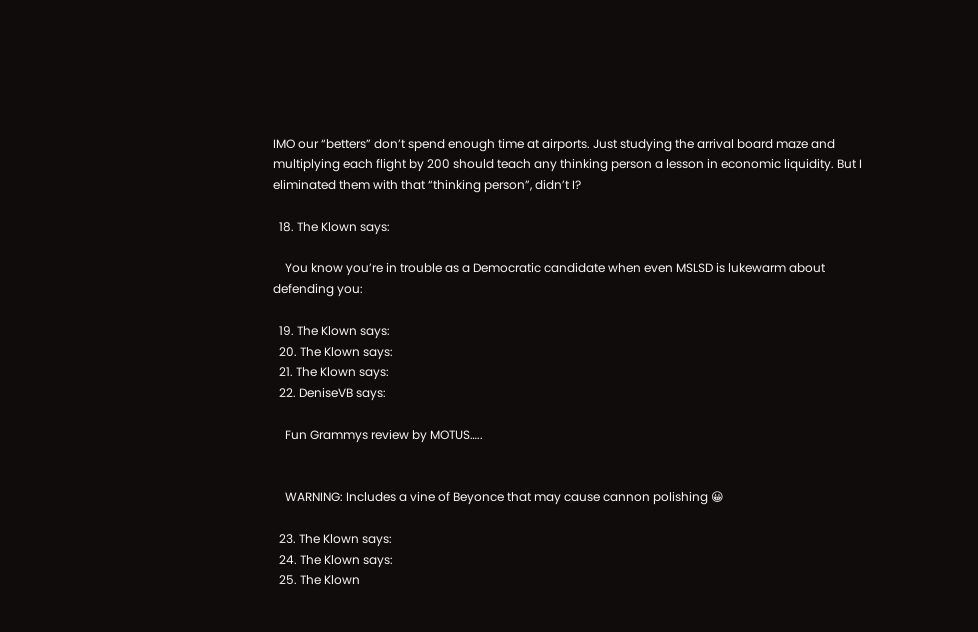IMO our “betters” don’t spend enough time at airports. Just studying the arrival board maze and multiplying each flight by 200 should teach any thinking person a lesson in economic liquidity. But I eliminated them with that “thinking person”, didn’t I?

  18. The Klown says:

    You know you’re in trouble as a Democratic candidate when even MSLSD is lukewarm about defending you:

  19. The Klown says:
  20. The Klown says:
  21. The Klown says:
  22. DeniseVB says:

    Fun Grammys review by MOTUS…..


    WARNING: Includes a vine of Beyonce that may cause cannon polishing 😀

  23. The Klown says:
  24. The Klown says:
  25. The Klown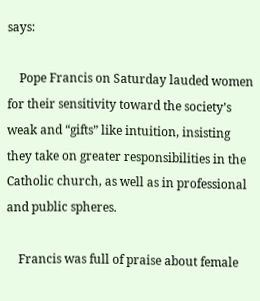says:

    Pope Francis on Saturday lauded women for their sensitivity toward the society’s weak and “gifts” like intuition, insisting they take on greater responsibilities in the Catholic church, as well as in professional and public spheres.

    Francis was full of praise about female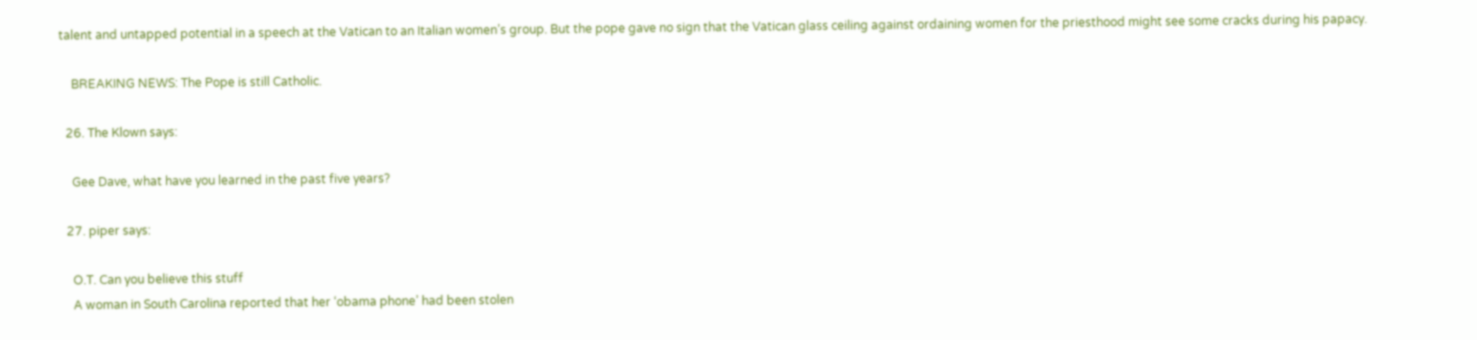talent and untapped potential in a speech at the Vatican to an Italian women’s group. But the pope gave no sign that the Vatican glass ceiling against ordaining women for the priesthood might see some cracks during his papacy.

    BREAKING NEWS: The Pope is still Catholic.

  26. The Klown says:

    Gee Dave, what have you learned in the past five years?

  27. piper says:

    O.T. Can you believe this stuff
    A woman in South Carolina reported that her ‘obama phone’ had been stolen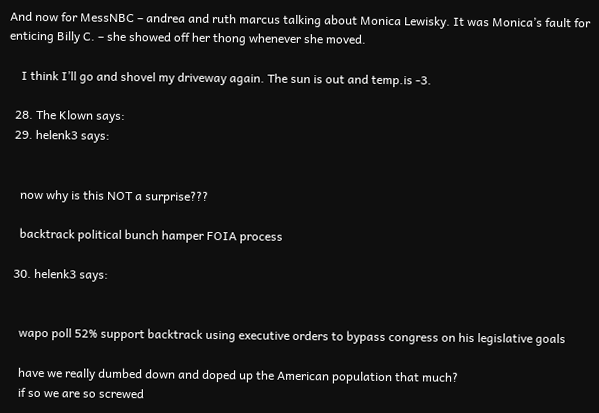And now for MessNBC – andrea and ruth marcus talking about Monica Lewisky. It was Monica’s fault for enticing Billy C. – she showed off her thong whenever she moved.

    I think I’ll go and shovel my driveway again. The sun is out and temp.is -3.

  28. The Klown says:
  29. helenk3 says:


    now why is this NOT a surprise???

    backtrack political bunch hamper FOIA process

  30. helenk3 says:


    wapo poll 52% support backtrack using executive orders to bypass congress on his legislative goals

    have we really dumbed down and doped up the American population that much?
    if so we are so screwed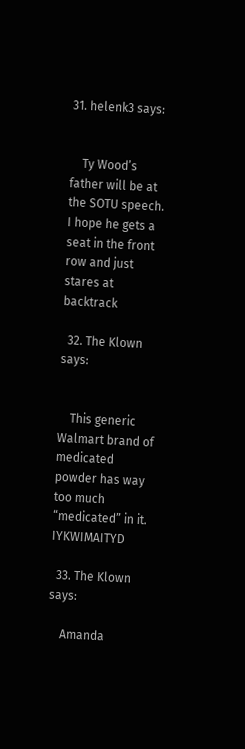31. helenk3 says:


    Ty Wood’s father will be at the SOTU speech. I hope he gets a seat in the front row and just stares at backtrack

  32. The Klown says:


    This generic Walmart brand of medicated powder has way too much “medicated” in it. IYKWIMAITYD

  33. The Klown says:

    Amanda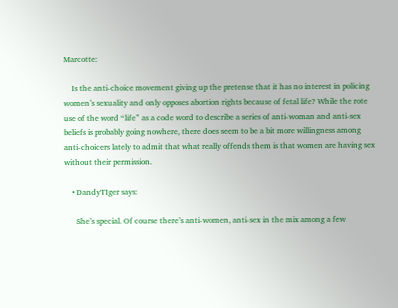Marcotte:

    Is the anti-choice movement giving up the pretense that it has no interest in policing women’s sexuality and only opposes abortion rights because of fetal life? While the rote use of the word “life” as a code word to describe a series of anti-woman and anti-sex beliefs is probably going nowhere, there does seem to be a bit more willingness among anti-choicers lately to admit that what really offends them is that women are having sex without their permission.

    • DandyTIger says:

      She’s special. Of course there’s anti-women, anti-sex in the mix among a few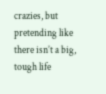crazies, but pretending like there isn’t a big, tough life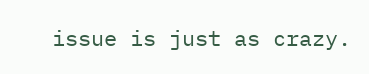issue is just as crazy.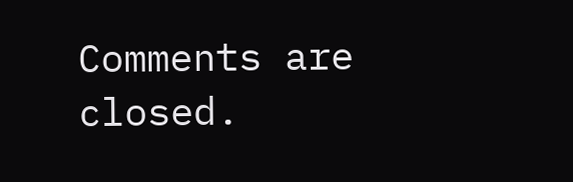Comments are closed.